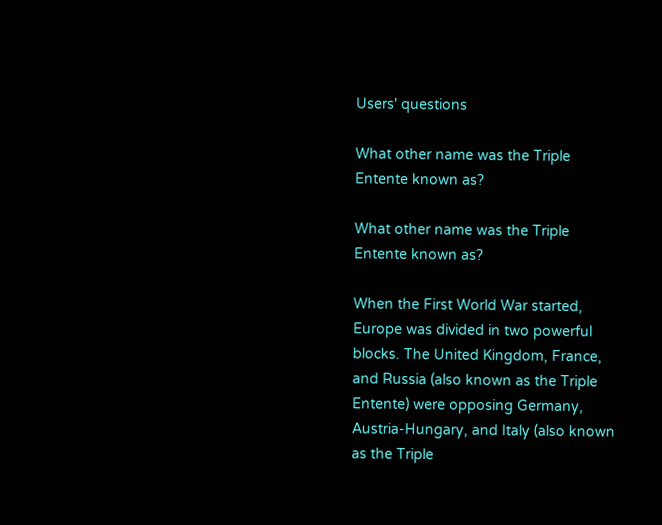Users' questions

What other name was the Triple Entente known as?

What other name was the Triple Entente known as?

When the First World War started, Europe was divided in two powerful blocks. The United Kingdom, France, and Russia (also known as the Triple Entente) were opposing Germany, Austria-Hungary, and Italy (also known as the Triple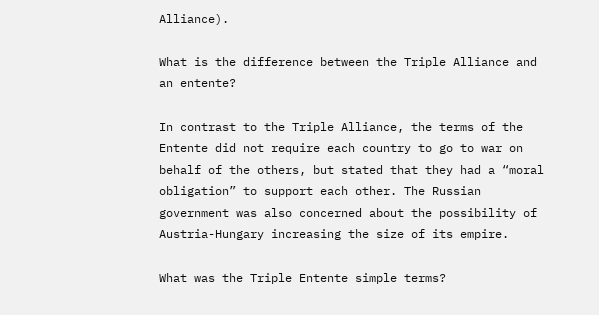Alliance).

What is the difference between the Triple Alliance and an entente?

In contrast to the Triple Alliance, the terms of the Entente did not require each country to go to war on behalf of the others, but stated that they had a “moral obligation” to support each other. The Russian government was also concerned about the possibility of Austria-Hungary increasing the size of its empire.

What was the Triple Entente simple terms?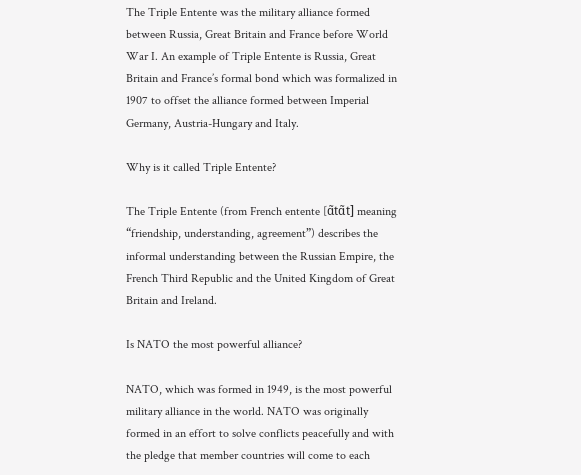The Triple Entente was the military alliance formed between Russia, Great Britain and France before World War I. An example of Triple Entente is Russia, Great Britain and France’s formal bond which was formalized in 1907 to offset the alliance formed between Imperial Germany, Austria-Hungary and Italy.

Why is it called Triple Entente?

The Triple Entente (from French entente [ɑ̃tɑ̃t] meaning “friendship, understanding, agreement”) describes the informal understanding between the Russian Empire, the French Third Republic and the United Kingdom of Great Britain and Ireland.

Is NATO the most powerful alliance?

NATO, which was formed in 1949, is the most powerful military alliance in the world. NATO was originally formed in an effort to solve conflicts peacefully and with the pledge that member countries will come to each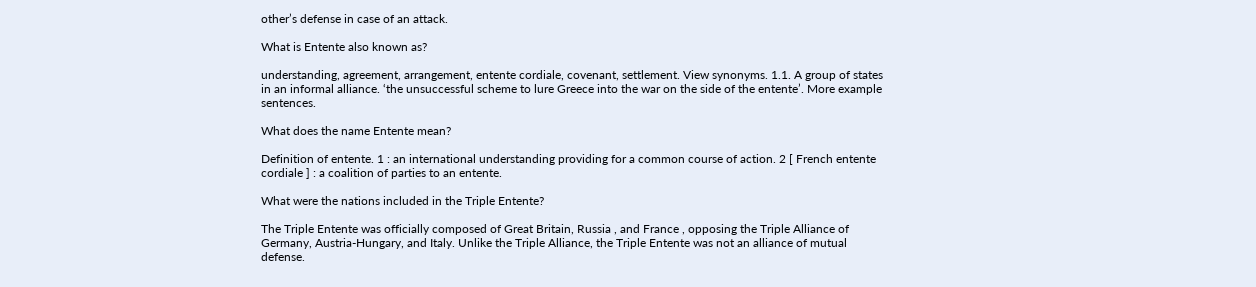other’s defense in case of an attack.

What is Entente also known as?

understanding, agreement, arrangement, entente cordiale, covenant, settlement. View synonyms. 1.1. A group of states in an informal alliance. ‘the unsuccessful scheme to lure Greece into the war on the side of the entente’. More example sentences.

What does the name Entente mean?

Definition of entente. 1 : an international understanding providing for a common course of action. 2 [ French entente cordiale ] : a coalition of parties to an entente.

What were the nations included in the Triple Entente?

The Triple Entente was officially composed of Great Britain, Russia , and France , opposing the Triple Alliance of Germany, Austria-Hungary, and Italy. Unlike the Triple Alliance, the Triple Entente was not an alliance of mutual defense.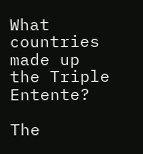What countries made up the Triple Entente?

The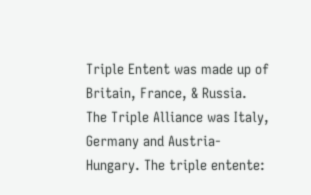Triple Entent was made up of Britain, France, & Russia. The Triple Alliance was Italy, Germany and Austria-Hungary. The triple entente: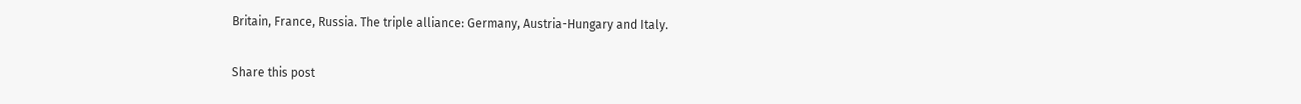Britain, France, Russia. The triple alliance: Germany, Austria-Hungary and Italy.

Share this post